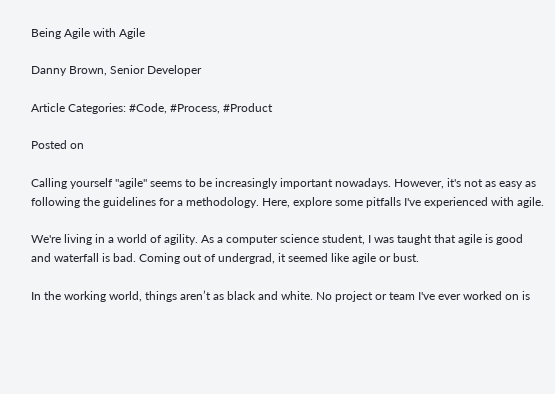Being Agile with Agile

Danny Brown, Senior Developer

Article Categories: #Code, #Process, #Product

Posted on

Calling yourself "agile" seems to be increasingly important nowadays. However, it's not as easy as following the guidelines for a methodology. Here, explore some pitfalls I've experienced with agile.

We're living in a world of agility. As a computer science student, I was taught that agile is good and waterfall is bad. Coming out of undergrad, it seemed like agile or bust.

In the working world, things aren’t as black and white. No project or team I've ever worked on is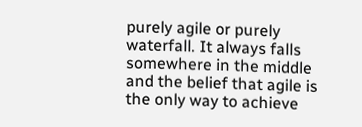purely agile or purely waterfall. It always falls somewhere in the middle and the belief that agile is the only way to achieve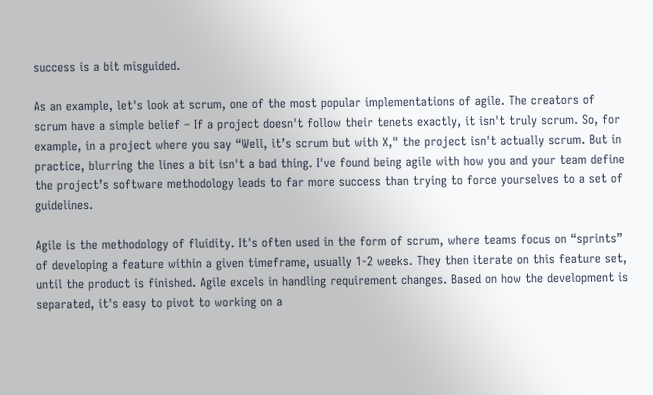success is a bit misguided.

As an example, let's look at scrum, one of the most popular implementations of agile. The creators of scrum have a simple belief – If a project doesn't follow their tenets exactly, it isn't truly scrum. So, for example, in a project where you say “Well, it’s scrum but with X," the project isn't actually scrum. But in practice, blurring the lines a bit isn't a bad thing. I've found being agile with how you and your team define the project’s software methodology leads to far more success than trying to force yourselves to a set of guidelines.

Agile is the methodology of fluidity. It's often used in the form of scrum, where teams focus on “sprints” of developing a feature within a given timeframe, usually 1-2 weeks. They then iterate on this feature set, until the product is finished. Agile excels in handling requirement changes. Based on how the development is separated, it's easy to pivot to working on a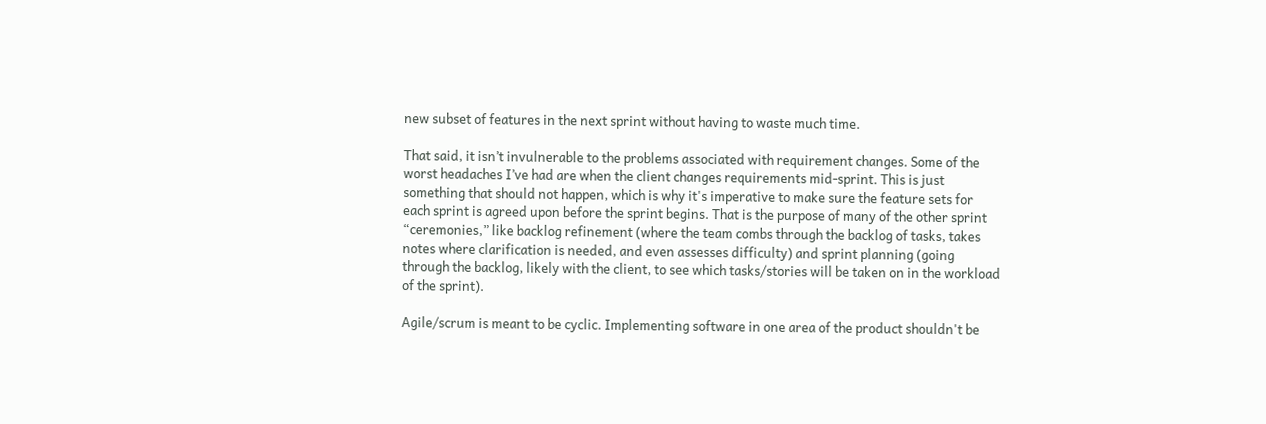new subset of features in the next sprint without having to waste much time.

That said, it isn’t invulnerable to the problems associated with requirement changes. Some of the worst headaches I’ve had are when the client changes requirements mid-sprint. This is just something that should not happen, which is why it's imperative to make sure the feature sets for each sprint is agreed upon before the sprint begins. That is the purpose of many of the other sprint “ceremonies,” like backlog refinement (where the team combs through the backlog of tasks, takes notes where clarification is needed, and even assesses difficulty) and sprint planning (going through the backlog, likely with the client, to see which tasks/stories will be taken on in the workload of the sprint).

Agile/scrum is meant to be cyclic. Implementing software in one area of the product shouldn't be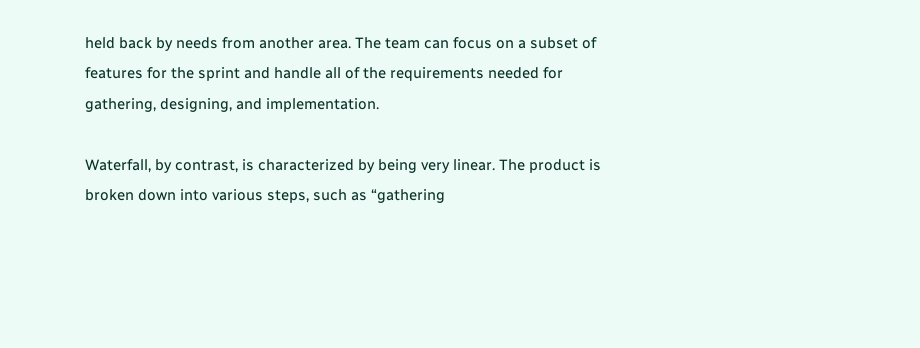held back by needs from another area. The team can focus on a subset of features for the sprint and handle all of the requirements needed for gathering, designing, and implementation.

Waterfall, by contrast, is characterized by being very linear. The product is broken down into various steps, such as “gathering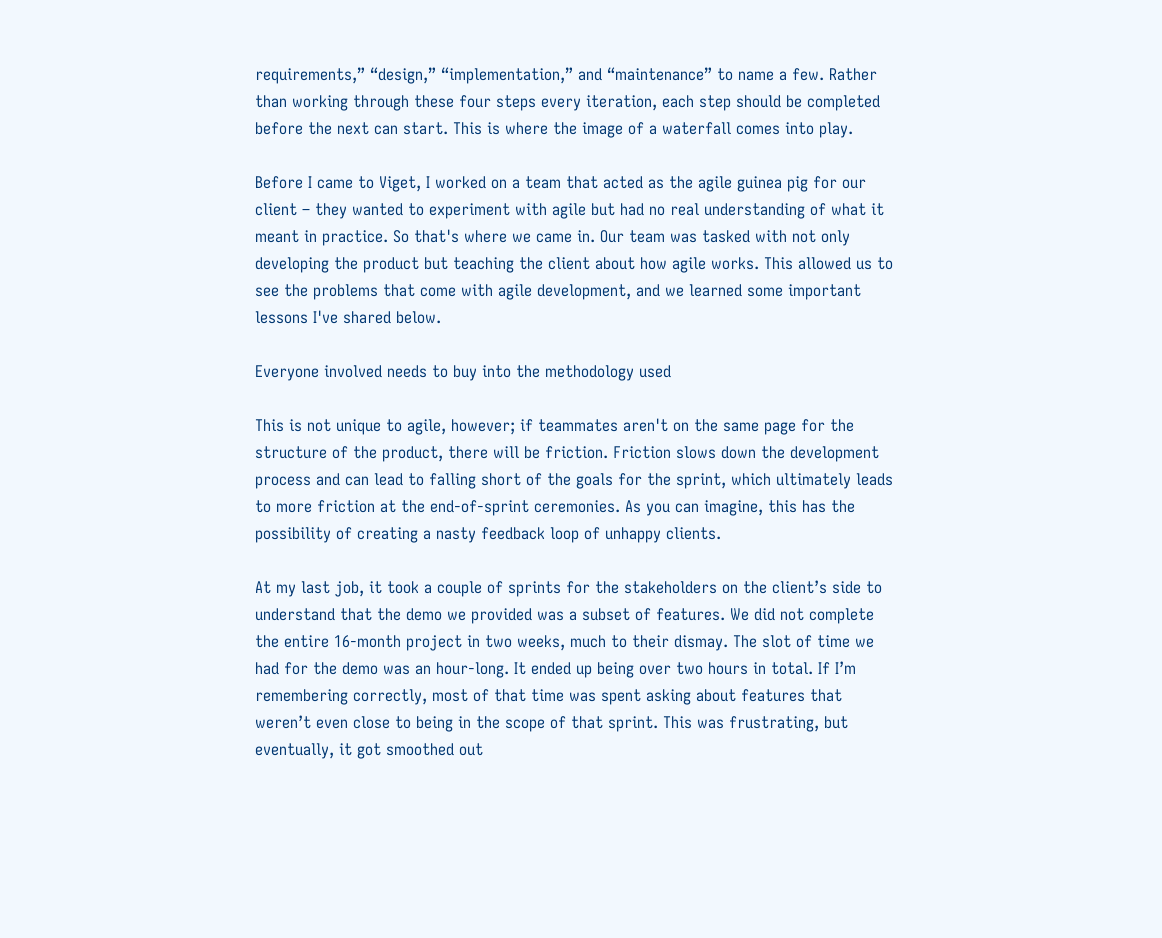requirements,” “design,” “implementation,” and “maintenance” to name a few. Rather than working through these four steps every iteration, each step should be completed before the next can start. This is where the image of a waterfall comes into play.

Before I came to Viget, I worked on a team that acted as the agile guinea pig for our client – they wanted to experiment with agile but had no real understanding of what it meant in practice. So that's where we came in. Our team was tasked with not only developing the product but teaching the client about how agile works. This allowed us to see the problems that come with agile development, and we learned some important lessons I've shared below.

Everyone involved needs to buy into the methodology used

This is not unique to agile, however; if teammates aren't on the same page for the structure of the product, there will be friction. Friction slows down the development process and can lead to falling short of the goals for the sprint, which ultimately leads to more friction at the end-of-sprint ceremonies. As you can imagine, this has the possibility of creating a nasty feedback loop of unhappy clients.

At my last job, it took a couple of sprints for the stakeholders on the client’s side to understand that the demo we provided was a subset of features. We did not complete the entire 16-month project in two weeks, much to their dismay. The slot of time we had for the demo was an hour-long. It ended up being over two hours in total. If I’m remembering correctly, most of that time was spent asking about features that weren’t even close to being in the scope of that sprint. This was frustrating, but eventually, it got smoothed out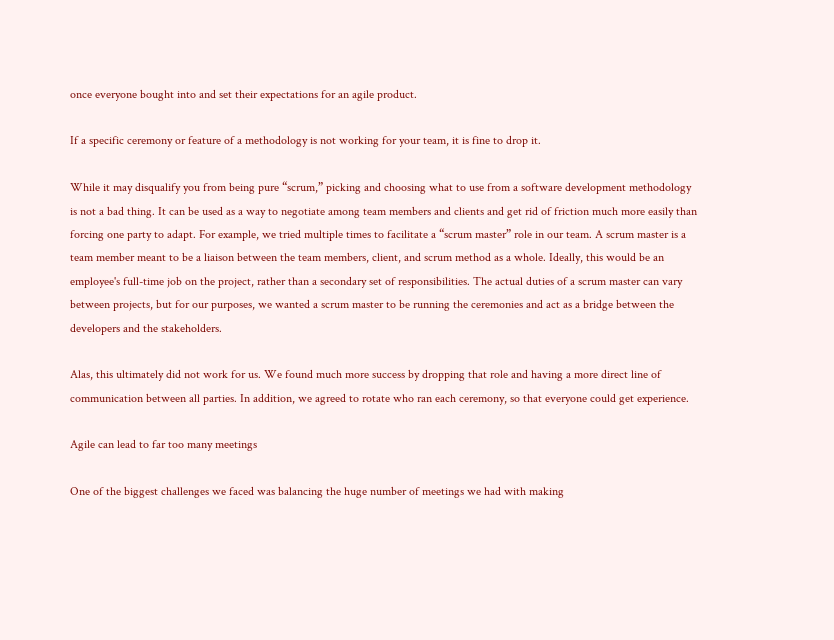once everyone bought into and set their expectations for an agile product.

If a specific ceremony or feature of a methodology is not working for your team, it is fine to drop it.

While it may disqualify you from being pure “scrum,” picking and choosing what to use from a software development methodology is not a bad thing. It can be used as a way to negotiate among team members and clients and get rid of friction much more easily than forcing one party to adapt. For example, we tried multiple times to facilitate a “scrum master” role in our team. A scrum master is a team member meant to be a liaison between the team members, client, and scrum method as a whole. Ideally, this would be an employee's full-time job on the project, rather than a secondary set of responsibilities. The actual duties of a scrum master can vary between projects, but for our purposes, we wanted a scrum master to be running the ceremonies and act as a bridge between the developers and the stakeholders.

Alas, this ultimately did not work for us. We found much more success by dropping that role and having a more direct line of communication between all parties. In addition, we agreed to rotate who ran each ceremony, so that everyone could get experience.

Agile can lead to far too many meetings

One of the biggest challenges we faced was balancing the huge number of meetings we had with making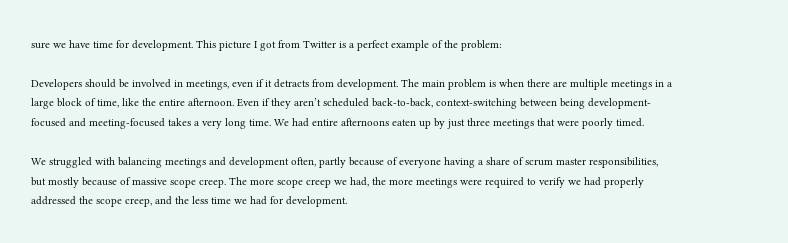sure we have time for development. This picture I got from Twitter is a perfect example of the problem:

Developers should be involved in meetings, even if it detracts from development. The main problem is when there are multiple meetings in a large block of time, like the entire afternoon. Even if they aren’t scheduled back-to-back, context-switching between being development-focused and meeting-focused takes a very long time. We had entire afternoons eaten up by just three meetings that were poorly timed.

We struggled with balancing meetings and development often, partly because of everyone having a share of scrum master responsibilities, but mostly because of massive scope creep. The more scope creep we had, the more meetings were required to verify we had properly addressed the scope creep, and the less time we had for development.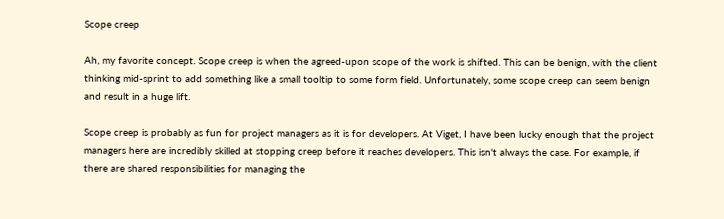Scope creep

Ah, my favorite concept. Scope creep is when the agreed-upon scope of the work is shifted. This can be benign, with the client thinking mid-sprint to add something like a small tooltip to some form field. Unfortunately, some scope creep can seem benign and result in a huge lift.

Scope creep is probably as fun for project managers as it is for developers. At Viget, I have been lucky enough that the project managers here are incredibly skilled at stopping creep before it reaches developers. This isn't always the case. For example, if there are shared responsibilities for managing the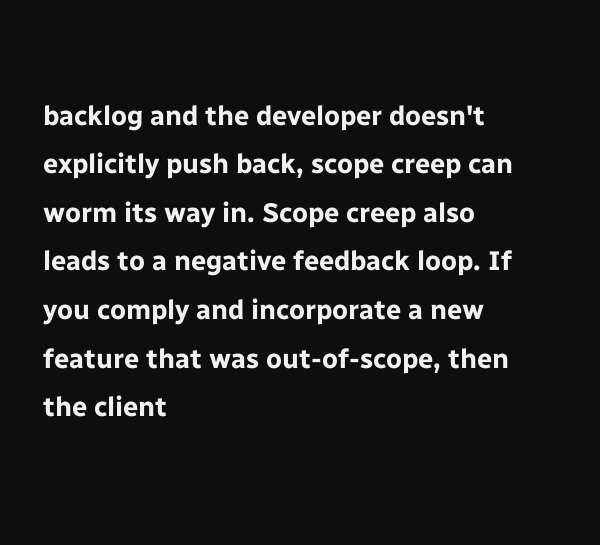backlog and the developer doesn't explicitly push back, scope creep can worm its way in. Scope creep also leads to a negative feedback loop. If you comply and incorporate a new feature that was out-of-scope, then the client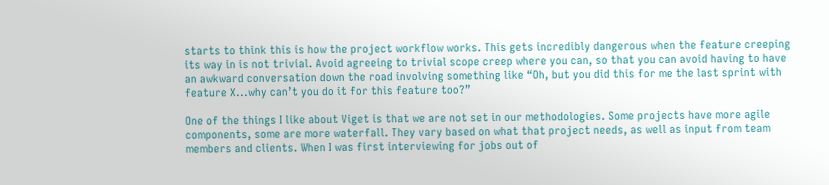starts to think this is how the project workflow works. This gets incredibly dangerous when the feature creeping its way in is not trivial. Avoid agreeing to trivial scope creep where you can, so that you can avoid having to have an awkward conversation down the road involving something like “Oh, but you did this for me the last sprint with feature X...why can’t you do it for this feature too?”

One of the things I like about Viget is that we are not set in our methodologies. Some projects have more agile components, some are more waterfall. They vary based on what that project needs, as well as input from team members and clients. When I was first interviewing for jobs out of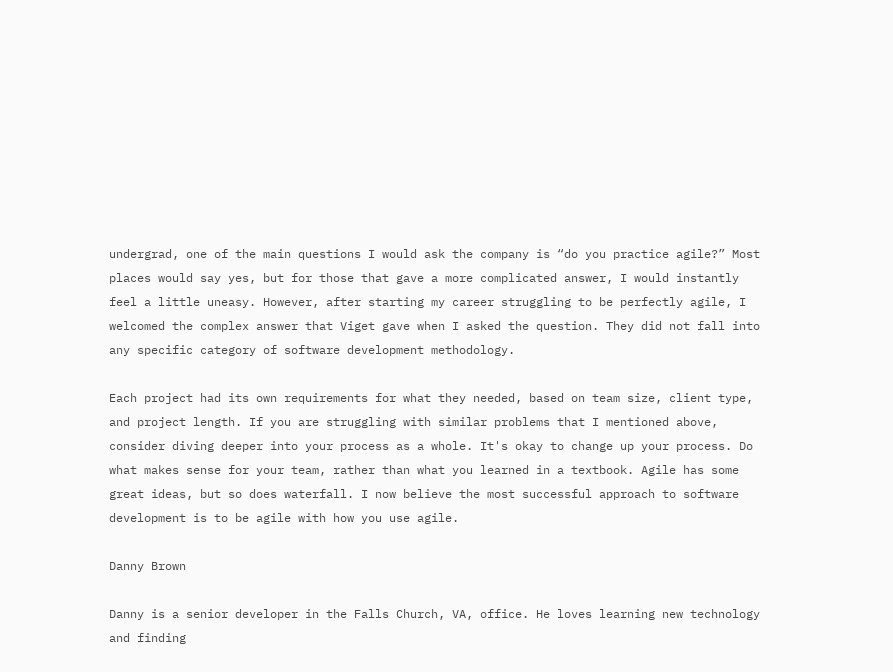undergrad, one of the main questions I would ask the company is “do you practice agile?” Most places would say yes, but for those that gave a more complicated answer, I would instantly feel a little uneasy. However, after starting my career struggling to be perfectly agile, I welcomed the complex answer that Viget gave when I asked the question. They did not fall into any specific category of software development methodology.

Each project had its own requirements for what they needed, based on team size, client type, and project length. If you are struggling with similar problems that I mentioned above, consider diving deeper into your process as a whole. It's okay to change up your process. Do what makes sense for your team, rather than what you learned in a textbook. Agile has some great ideas, but so does waterfall. I now believe the most successful approach to software development is to be agile with how you use agile.

Danny Brown

Danny is a senior developer in the Falls Church, VA, office. He loves learning new technology and finding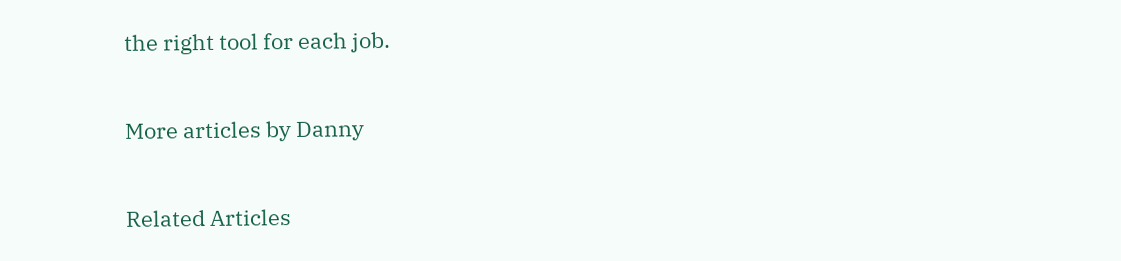the right tool for each job.

More articles by Danny

Related Articles